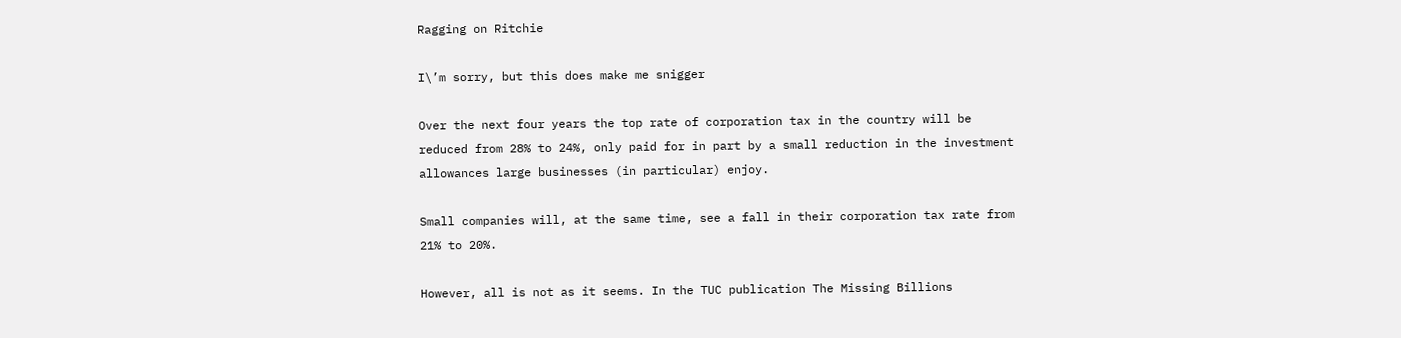Ragging on Ritchie

I\’m sorry, but this does make me snigger

Over the next four years the top rate of corporation tax in the country will be reduced from 28% to 24%, only paid for in part by a small reduction in the investment allowances large businesses (in particular) enjoy.

Small companies will, at the same time, see a fall in their corporation tax rate from 21% to 20%.

However, all is not as it seems. In the TUC publication The Missing Billions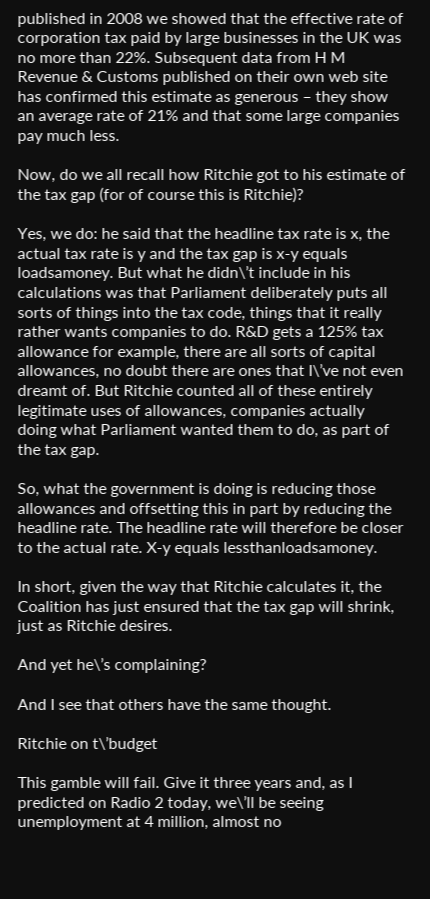published in 2008 we showed that the effective rate of corporation tax paid by large businesses in the UK was no more than 22%. Subsequent data from H M Revenue & Customs published on their own web site has confirmed this estimate as generous – they show an average rate of 21% and that some large companies pay much less.

Now, do we all recall how Ritchie got to his estimate of the tax gap (for of course this is Ritchie)?

Yes, we do: he said that the headline tax rate is x, the actual tax rate is y and the tax gap is x-y equals loadsamoney. But what he didn\’t include in his calculations was that Parliament deliberately puts all sorts of things into the tax code, things that it really rather wants companies to do. R&D gets a 125% tax allowance for example, there are all sorts of capital allowances, no doubt there are ones that I\’ve not even dreamt of. But Ritchie counted all of these entirely legitimate uses of allowances, companies actually doing what Parliament wanted them to do, as part of the tax gap.

So, what the government is doing is reducing those allowances and offsetting this in part by reducing the headline rate. The headline rate will therefore be closer to the actual rate. X-y equals lessthanloadsamoney.

In short, given the way that Ritchie calculates it, the Coalition has just ensured that the tax gap will shrink, just as Ritchie desires.

And yet he\’s complaining?

And I see that others have the same thought.

Ritchie on t\’budget

This gamble will fail. Give it three years and, as I predicted on Radio 2 today, we\’ll be seeing unemployment at 4 million, almost no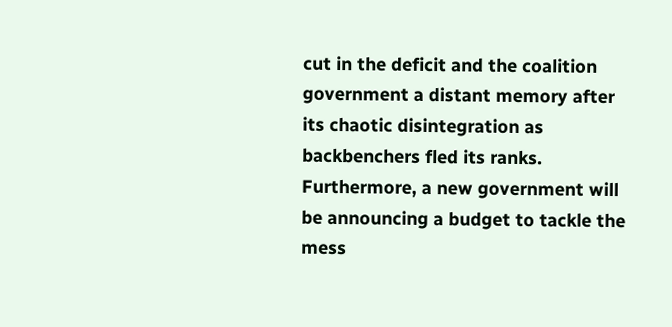cut in the deficit and the coalition government a distant memory after its chaotic disintegration as backbenchers fled its ranks. Furthermore, a new government will be announcing a budget to tackle the mess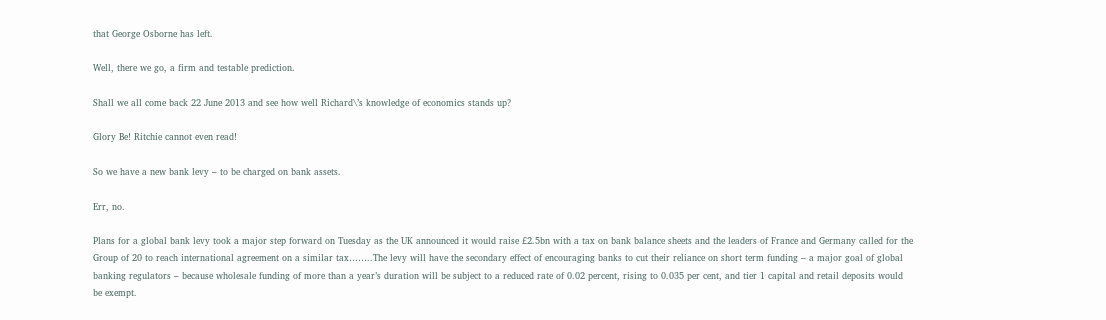that George Osborne has left.

Well, there we go, a firm and testable prediction.

Shall we all come back 22 June 2013 and see how well Richard\’s knowledge of economics stands up?

Glory Be! Ritchie cannot even read!

So we have a new bank levy – to be charged on bank assets.

Err, no.

Plans for a global bank levy took a major step forward on Tuesday as the UK announced it would raise £2.5bn with a tax on bank balance sheets and the leaders of France and Germany called for the Group of 20 to reach international agreement on a similar tax……..The levy will have the secondary effect of encouraging banks to cut their reliance on short term funding – a major goal of global banking regulators – because wholesale funding of more than a year’s duration will be subject to a reduced rate of 0.02 percent, rising to 0.035 per cent, and tier 1 capital and retail deposits would be exempt.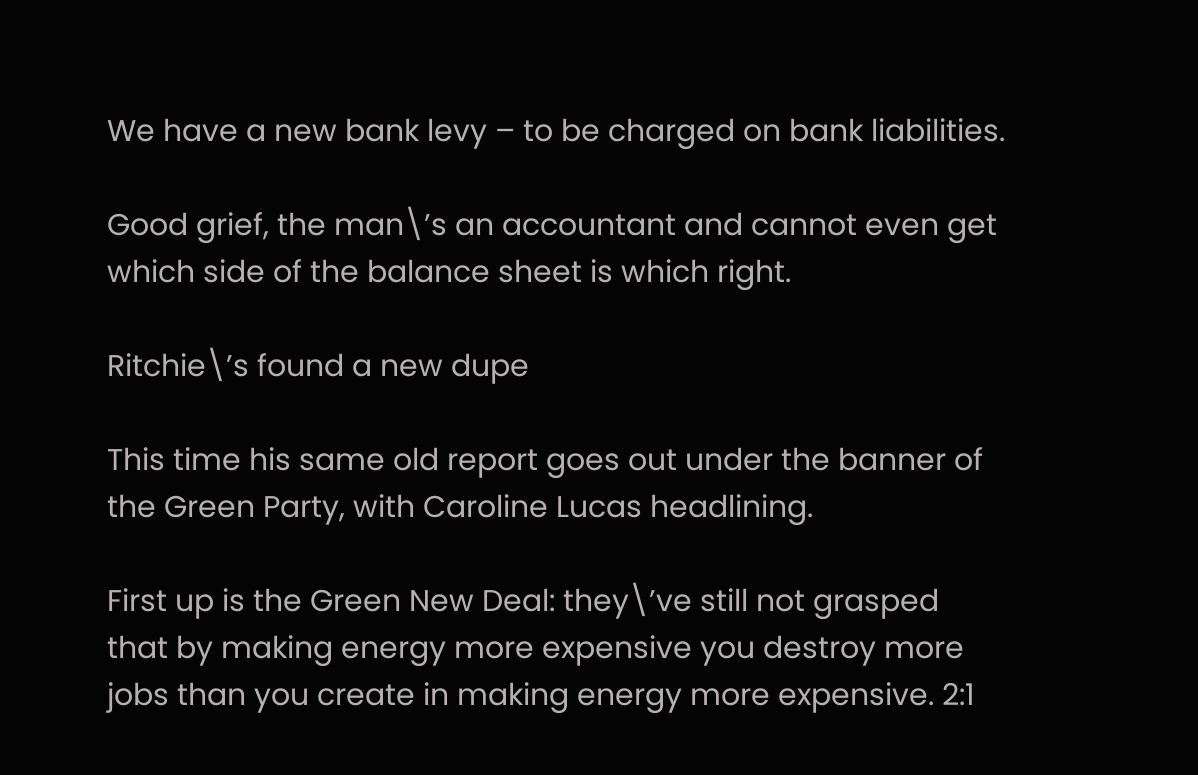We have a new bank levy – to be charged on bank liabilities.

Good grief, the man\’s an accountant and cannot even get which side of the balance sheet is which right.

Ritchie\’s found a new dupe

This time his same old report goes out under the banner of the Green Party, with Caroline Lucas headlining.

First up is the Green New Deal: they\’ve still not grasped that by making energy more expensive you destroy more jobs than you create in making energy more expensive. 2:1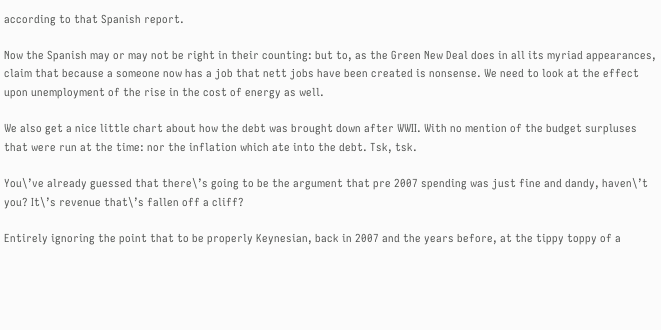according to that Spanish report.

Now the Spanish may or may not be right in their counting: but to, as the Green New Deal does in all its myriad appearances, claim that because a someone now has a job that nett jobs have been created is nonsense. We need to look at the effect upon unemployment of the rise in the cost of energy as well.

We also get a nice little chart about how the debt was brought down after WWII. With no mention of the budget surpluses that were run at the time: nor the inflation which ate into the debt. Tsk, tsk.

You\’ve already guessed that there\’s going to be the argument that pre 2007 spending was just fine and dandy, haven\’t you? It\’s revenue that\’s fallen off a cliff?

Entirely ignoring the point that to be properly Keynesian, back in 2007 and the years before, at the tippy toppy of a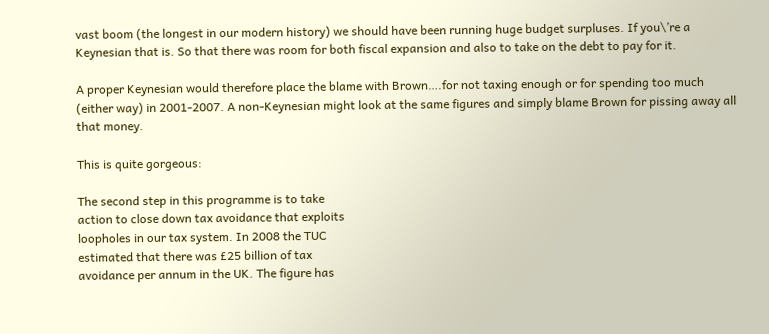vast boom (the longest in our modern history) we should have been running huge budget surpluses. If you\’re a Keynesian that is. So that there was room for both fiscal expansion and also to take on the debt to pay for it.

A proper Keynesian would therefore place the blame with Brown….for not taxing enough or for spending too much (either way) in 2001-2007. A non-Keynesian might look at the same figures and simply blame Brown for pissing away all that money.

This is quite gorgeous:

The second step in this programme is to take
action to close down tax avoidance that exploits
loopholes in our tax system. In 2008 the TUC
estimated that there was £25 billion of tax
avoidance per annum in the UK. The figure has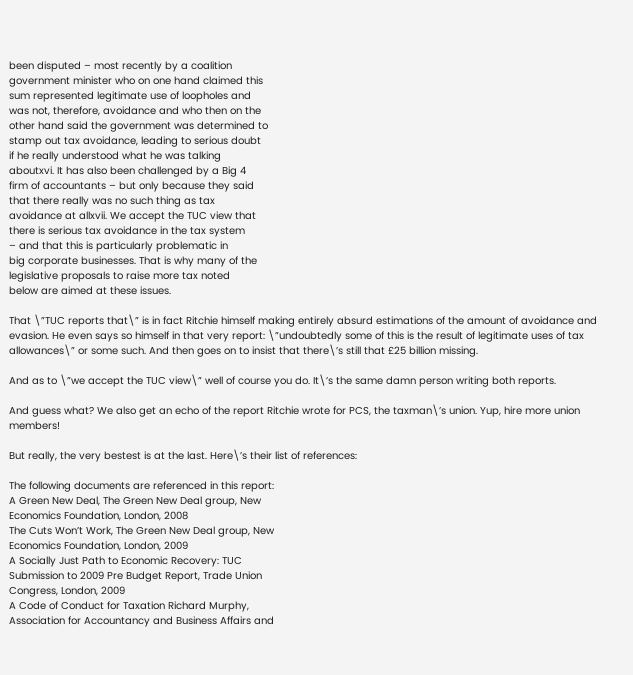been disputed – most recently by a coalition
government minister who on one hand claimed this
sum represented legitimate use of loopholes and
was not, therefore, avoidance and who then on the
other hand said the government was determined to
stamp out tax avoidance, leading to serious doubt
if he really understood what he was talking
aboutxvi. It has also been challenged by a Big 4
firm of accountants – but only because they said
that there really was no such thing as tax
avoidance at allxvii. We accept the TUC view that
there is serious tax avoidance in the tax system
– and that this is particularly problematic in
big corporate businesses. That is why many of the
legislative proposals to raise more tax noted
below are aimed at these issues.

That \”TUC reports that\” is in fact Ritchie himself making entirely absurd estimations of the amount of avoidance and evasion. He even says so himself in that very report: \”undoubtedly some of this is the result of legitimate uses of tax allowances\” or some such. And then goes on to insist that there\’s still that £25 billion missing.

And as to \”we accept the TUC view\” well of course you do. It\’s the same damn person writing both reports.

And guess what? We also get an echo of the report Ritchie wrote for PCS, the taxman\’s union. Yup, hire more union members!

But really, the very bestest is at the last. Here\’s their list of references:

The following documents are referenced in this report:
A Green New Deal, The Green New Deal group, New
Economics Foundation, London, 2008
The Cuts Won’t Work, The Green New Deal group, New
Economics Foundation, London, 2009
A Socially Just Path to Economic Recovery: TUC
Submission to 2009 Pre Budget Report, Trade Union
Congress, London, 2009
A Code of Conduct for Taxation Richard Murphy,
Association for Accountancy and Business Affairs and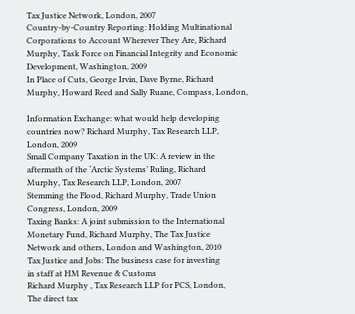Tax Justice Network, London, 2007
Country-by-Country Reporting: Holding Multinational
Corporations to Account Wherever They Are, Richard
Murphy, Task Force on Financial Integrity and Economic
Development, Washington, 2009
In Place of Cuts, George Irvin, Dave Byrne, Richard
Murphy, Howard Reed and Sally Ruane, Compass, London,

Information Exchange: what would help developing
countries now? Richard Murphy, Tax Research LLP,
London, 2009
Small Company Taxation in the UK: A review in the
aftermath of the ‘Arctic Systems’ Ruling, Richard
Murphy, Tax Research LLP, London, 2007
Stemming the Flood, Richard Murphy, Trade Union
Congress, London, 2009
Taxing Banks: A joint submission to the International
Monetary Fund, Richard Murphy, The Tax Justice
Network and others, London and Washington, 2010
Tax Justice and Jobs: The business case for investing
in staff at HM Revenue & Customs
Richard Murphy , Tax Research LLP for PCS, London,
The direct tax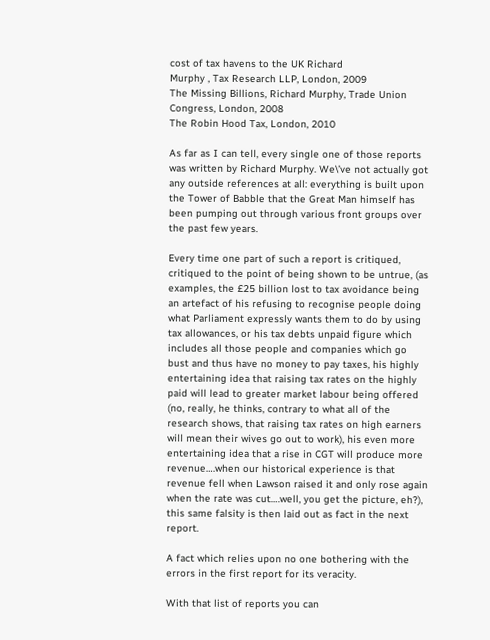cost of tax havens to the UK Richard
Murphy , Tax Research LLP, London, 2009
The Missing Billions, Richard Murphy, Trade Union
Congress, London, 2008
The Robin Hood Tax, London, 2010

As far as I can tell, every single one of those reports was written by Richard Murphy. We\’ve not actually got any outside references at all: everything is built upon the Tower of Babble that the Great Man himself has been pumping out through various front groups over the past few years.

Every time one part of such a report is critiqued, critiqued to the point of being shown to be untrue, (as examples, the £25 billion lost to tax avoidance being an artefact of his refusing to recognise people doing what Parliament expressly wants them to do by using tax allowances, or his tax debts unpaid figure which includes all those people and companies which go bust and thus have no money to pay taxes, his highly entertaining idea that raising tax rates on the highly paid will lead to greater market labour being offered (no, really, he thinks, contrary to what all of the research shows, that raising tax rates on high earners will mean their wives go out to work), his even more entertaining idea that a rise in CGT will produce more revenue….when our historical experience is that revenue fell when Lawson raised it and only rose again when the rate was cut….well, you get the picture, eh?), this same falsity is then laid out as fact in the next report.

A fact which relies upon no one bothering with the errors in the first report for its veracity.

With that list of reports you can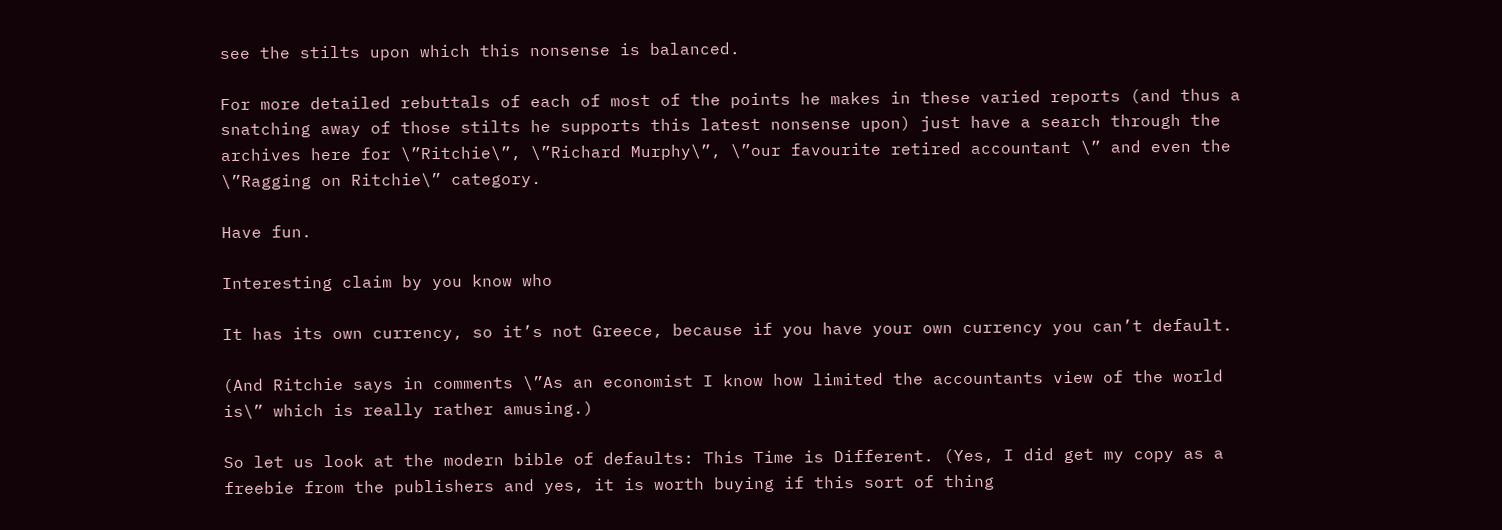see the stilts upon which this nonsense is balanced.

For more detailed rebuttals of each of most of the points he makes in these varied reports (and thus a snatching away of those stilts he supports this latest nonsense upon) just have a search through the archives here for \”Ritchie\”, \”Richard Murphy\”, \”our favourite retired accountant \” and even the \”Ragging on Ritchie\” category.

Have fun.

Interesting claim by you know who

It has its own currency, so it’s not Greece, because if you have your own currency you can’t default.

(And Ritchie says in comments \”As an economist I know how limited the accountants view of the world is\” which is really rather amusing.)

So let us look at the modern bible of defaults: This Time is Different. (Yes, I did get my copy as a freebie from the publishers and yes, it is worth buying if this sort of thing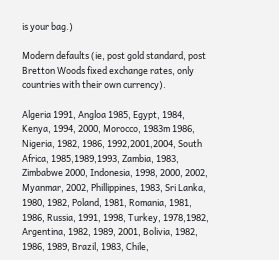is your bag.)

Modern defaults (ie, post gold standard, post Bretton Woods fixed exchange rates, only countries with their own currency).

Algeria 1991, Angloa 1985, Egypt, 1984, Kenya, 1994, 2000, Morocco, 1983m 1986, Nigeria, 1982, 1986, 1992,2001,2004, South Africa, 1985,1989,1993, Zambia, 1983, Zimbabwe 2000, Indonesia, 1998, 2000, 2002, Myanmar, 2002, Phillippines, 1983, Sri Lanka, 1980, 1982, Poland, 1981, Romania, 1981, 1986, Russia, 1991, 1998, Turkey, 1978,1982, Argentina, 1982, 1989, 2001, Bolivia, 1982, 1986, 1989, Brazil, 1983, Chile,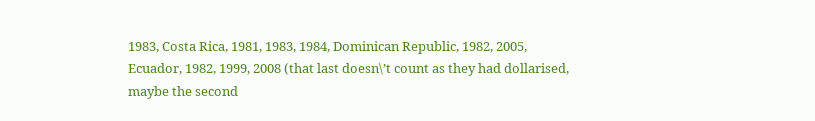1983, Costa Rica, 1981, 1983, 1984, Dominican Republic, 1982, 2005, Ecuador, 1982, 1999, 2008 (that last doesn\’t count as they had dollarised, maybe the second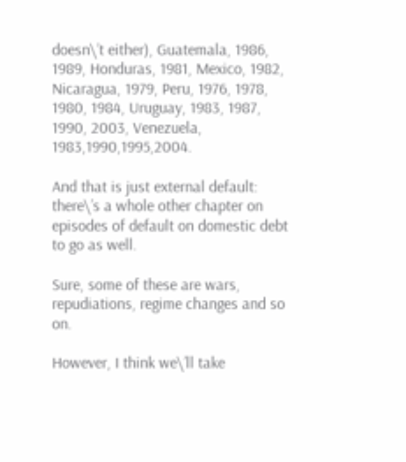doesn\’t either), Guatemala, 1986, 1989, Honduras, 1981, Mexico, 1982, Nicaragua, 1979, Peru, 1976, 1978, 1980, 1984, Uruguay, 1983, 1987, 1990, 2003, Venezuela, 1983,1990,1995,2004.

And that is just external default: there\’s a whole other chapter on episodes of default on domestic debt to go as well.

Sure, some of these are wars, repudiations, regime changes and so on.

However, I think we\’ll take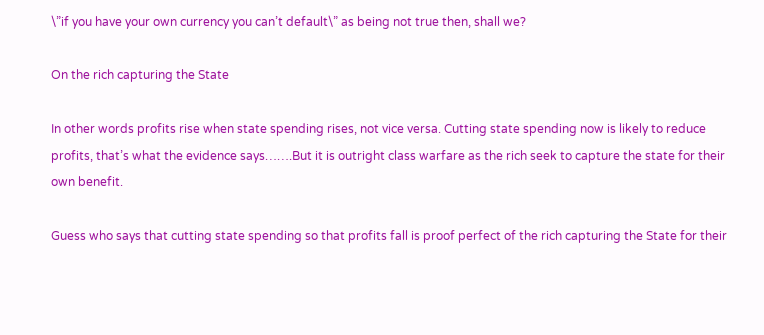\”if you have your own currency you can’t default\” as being not true then, shall we?

On the rich capturing the State

In other words profits rise when state spending rises, not vice versa. Cutting state spending now is likely to reduce profits, that’s what the evidence says…….But it is outright class warfare as the rich seek to capture the state for their own benefit.

Guess who says that cutting state spending so that profits fall is proof perfect of the rich capturing the State for their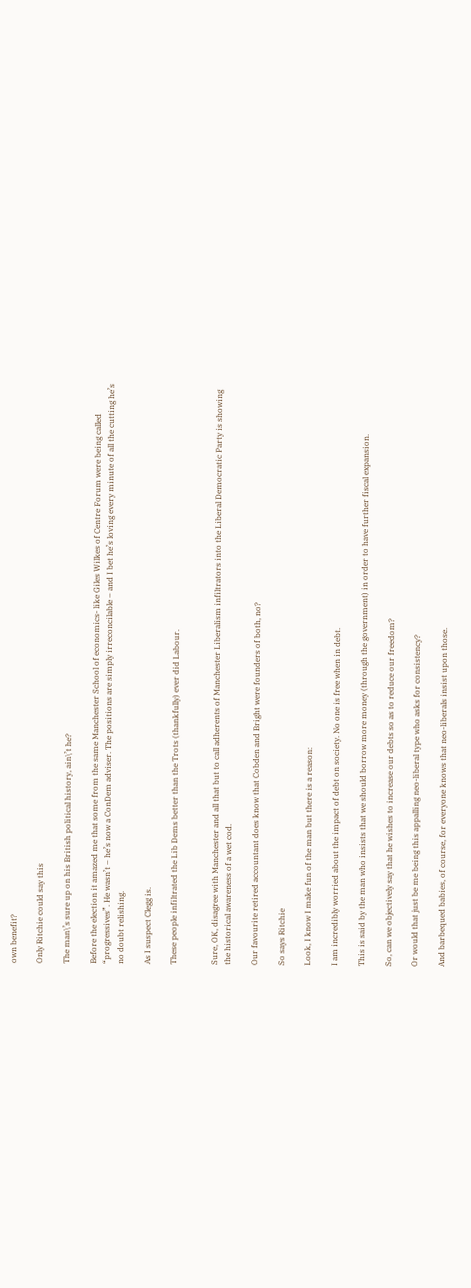own benefit?

Only Ritchie could say this

The man\’s sure up on his British political history, ain\’t he?

Before the election it amazed me that some from the same Manchester School of economics- like Giles Wilkes of Centre Forum were being called “progressives”. He wasn’t – he’s now a ConDem adviser. The positions are simply irreconcilable – and I bet he’s loving every minute of all the cutting he’s no doubt relishing.

As I suspect Clegg is.

These people infiltrated the Lib Dems better than the Trots (thankfully) ever did Labour.


Sure, OK, disagree with Manchester and all that but to call adherents of Manchester Liberalism infiltrators into the Liberal Democratic Party is showing the historical awareness of a wet cod.

Our favourite retired accountant does know that Cobden and Bright were founders of both, no?

So says Ritchie

Look, I know I make fun of the man but there is a reason:

I am incredibly worried about the impact of debt on society. No one is free when in debt.

This is said by the man who insists that we should borrow more money (through the government) in order to have further fiscal expansion.

So, can we objectively say that he wishes to increase our debts so as to reduce our freedom?

Or would that just be me being this appalling neo-liberal type who asks for consistency?

And barbequed babies, of course, for everyone knows that neo-liberals insist upon those.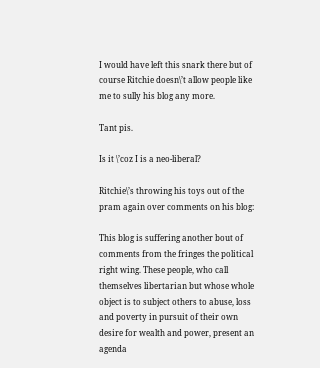I would have left this snark there but of course Ritchie doesn\’t allow people like me to sully his blog any more.

Tant pis.

Is it \’coz I is a neo-liberal?

Ritchie\’s throwing his toys out of the pram again over comments on his blog:

This blog is suffering another bout of comments from the fringes the political right wing. These people, who call themselves libertarian but whose whole object is to subject others to abuse, loss and poverty in pursuit of their own desire for wealth and power, present an agenda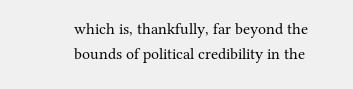which is, thankfully, far beyond the bounds of political credibility in the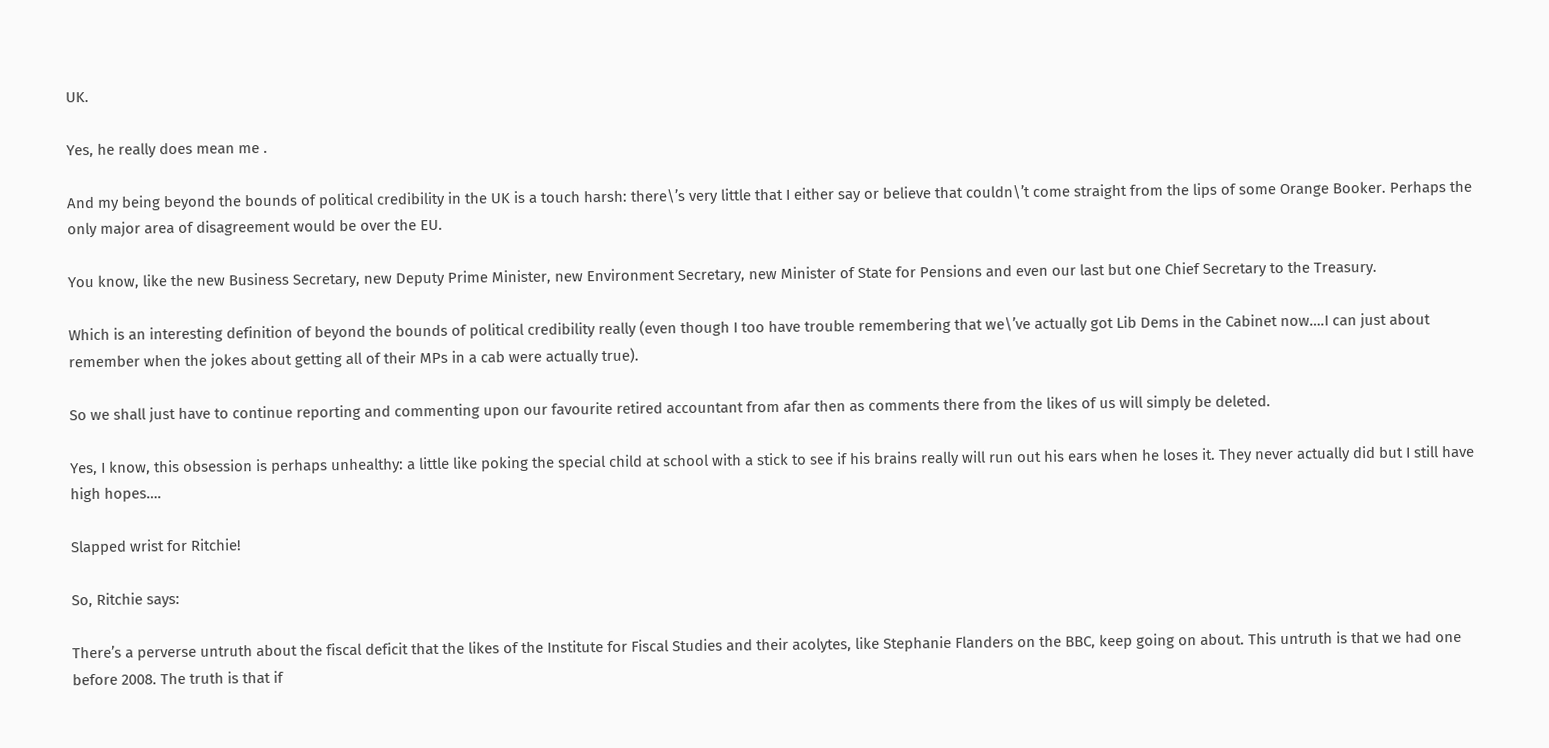UK.

Yes, he really does mean me .

And my being beyond the bounds of political credibility in the UK is a touch harsh: there\’s very little that I either say or believe that couldn\’t come straight from the lips of some Orange Booker. Perhaps the only major area of disagreement would be over the EU.

You know, like the new Business Secretary, new Deputy Prime Minister, new Environment Secretary, new Minister of State for Pensions and even our last but one Chief Secretary to the Treasury.

Which is an interesting definition of beyond the bounds of political credibility really (even though I too have trouble remembering that we\’ve actually got Lib Dems in the Cabinet now….I can just about remember when the jokes about getting all of their MPs in a cab were actually true).

So we shall just have to continue reporting and commenting upon our favourite retired accountant from afar then as comments there from the likes of us will simply be deleted.

Yes, I know, this obsession is perhaps unhealthy: a little like poking the special child at school with a stick to see if his brains really will run out his ears when he loses it. They never actually did but I still have high hopes….

Slapped wrist for Ritchie!

So, Ritchie says:

There’s a perverse untruth about the fiscal deficit that the likes of the Institute for Fiscal Studies and their acolytes, like Stephanie Flanders on the BBC, keep going on about. This untruth is that we had one before 2008. The truth is that if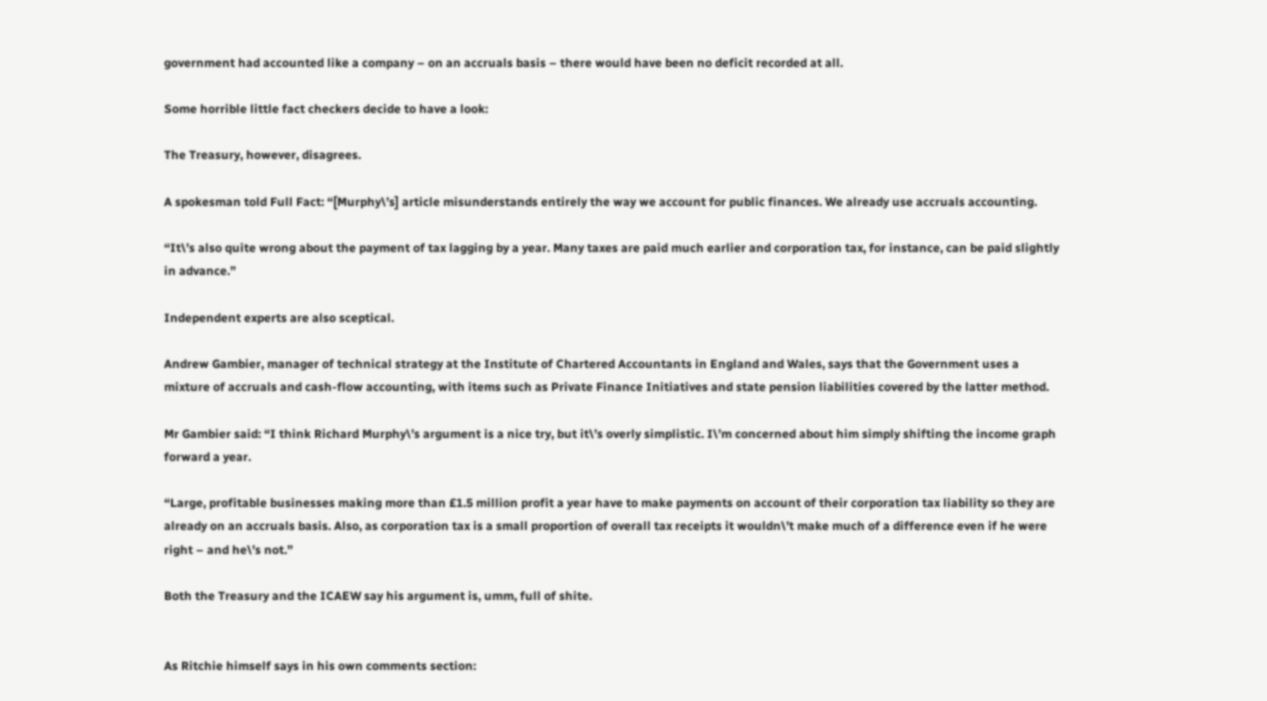government had accounted like a company – on an accruals basis – there would have been no deficit recorded at all.

Some horrible little fact checkers decide to have a look:

The Treasury, however, disagrees.

A spokesman told Full Fact: “[Murphy\’s] article misunderstands entirely the way we account for public finances. We already use accruals accounting.

“It\’s also quite wrong about the payment of tax lagging by a year. Many taxes are paid much earlier and corporation tax, for instance, can be paid slightly in advance.”

Independent experts are also sceptical.

Andrew Gambier, manager of technical strategy at the Institute of Chartered Accountants in England and Wales, says that the Government uses a mixture of accruals and cash-flow accounting, with items such as Private Finance Initiatives and state pension liabilities covered by the latter method.

Mr Gambier said: “I think Richard Murphy\’s argument is a nice try, but it\’s overly simplistic. I\’m concerned about him simply shifting the income graph forward a year.

“Large, profitable businesses making more than £1.5 million profit a year have to make payments on account of their corporation tax liability so they are already on an accruals basis. Also, as corporation tax is a small proportion of overall tax receipts it wouldn\’t make much of a difference even if he were right – and he\’s not.”

Both the Treasury and the ICAEW say his argument is, umm, full of shite.


As Ritchie himself says in his own comments section: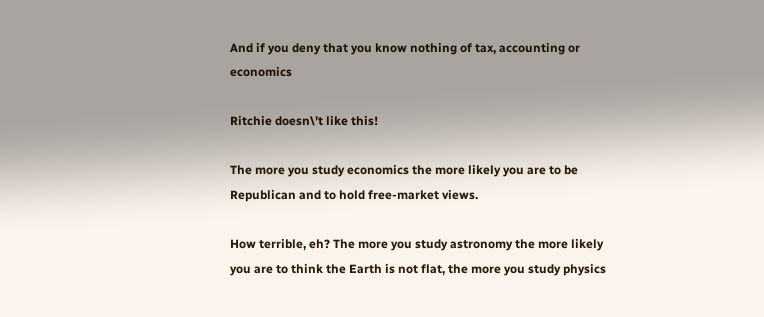And if you deny that you know nothing of tax, accounting or economics

Ritchie doesn\’t like this!

The more you study economics the more likely you are to be Republican and to hold free-market views.

How terrible, eh? The more you study astronomy the more likely you are to think the Earth is not flat, the more you study physics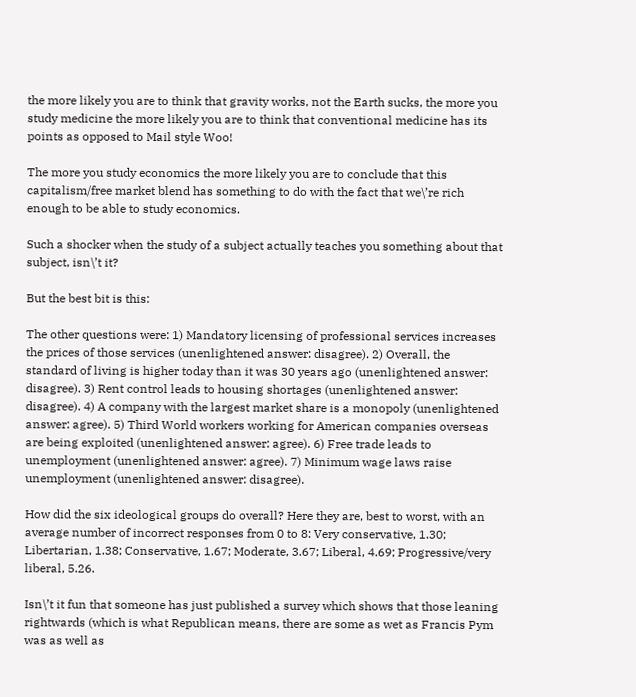the more likely you are to think that gravity works, not the Earth sucks, the more you study medicine the more likely you are to think that conventional medicine has its points as opposed to Mail style Woo!

The more you study economics the more likely you are to conclude that this capitalism/free market blend has something to do with the fact that we\’re rich enough to be able to study economics.

Such a shocker when the study of a subject actually teaches you something about that subject, isn\’t it?

But the best bit is this:

The other questions were: 1) Mandatory licensing of professional services increases the prices of those services (unenlightened answer: disagree). 2) Overall, the standard of living is higher today than it was 30 years ago (unenlightened answer: disagree). 3) Rent control leads to housing shortages (unenlightened answer: disagree). 4) A company with the largest market share is a monopoly (unenlightened answer: agree). 5) Third World workers working for American companies overseas are being exploited (unenlightened answer: agree). 6) Free trade leads to unemployment (unenlightened answer: agree). 7) Minimum wage laws raise unemployment (unenlightened answer: disagree).

How did the six ideological groups do overall? Here they are, best to worst, with an average number of incorrect responses from 0 to 8: Very conservative, 1.30; Libertarian, 1.38; Conservative, 1.67; Moderate, 3.67; Liberal, 4.69; Progressive/very liberal, 5.26.

Isn\’t it fun that someone has just published a survey which shows that those leaning rightwards (which is what Republican means, there are some as wet as Francis Pym was as well as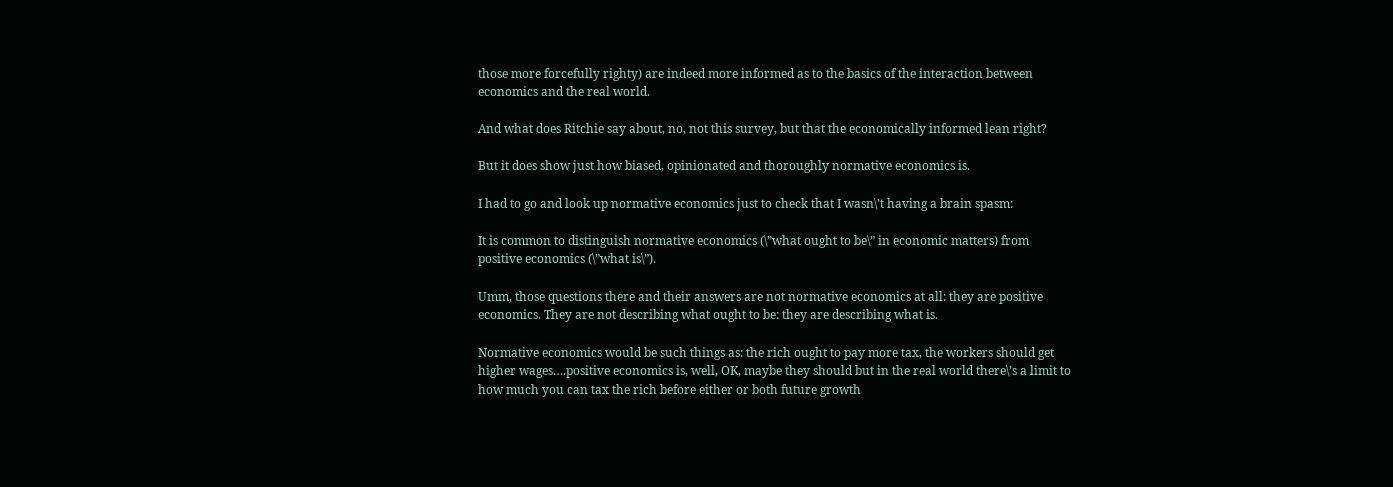those more forcefully righty) are indeed more informed as to the basics of the interaction between economics and the real world.

And what does Ritchie say about, no, not this survey, but that the economically informed lean right?

But it does show just how biased, opinionated and thoroughly normative economics is.

I had to go and look up normative economics just to check that I wasn\’t having a brain spasm:

It is common to distinguish normative economics (\”what ought to be\” in economic matters) from positive economics (\”what is\”).

Umm, those questions there and their answers are not normative economics at all: they are positive economics. They are not describing what ought to be: they are describing what is.

Normative economics would be such things as: the rich ought to pay more tax, the workers should get higher wages….positive economics is, well, OK, maybe they should but in the real world there\’s a limit to how much you can tax the rich before either or both future growth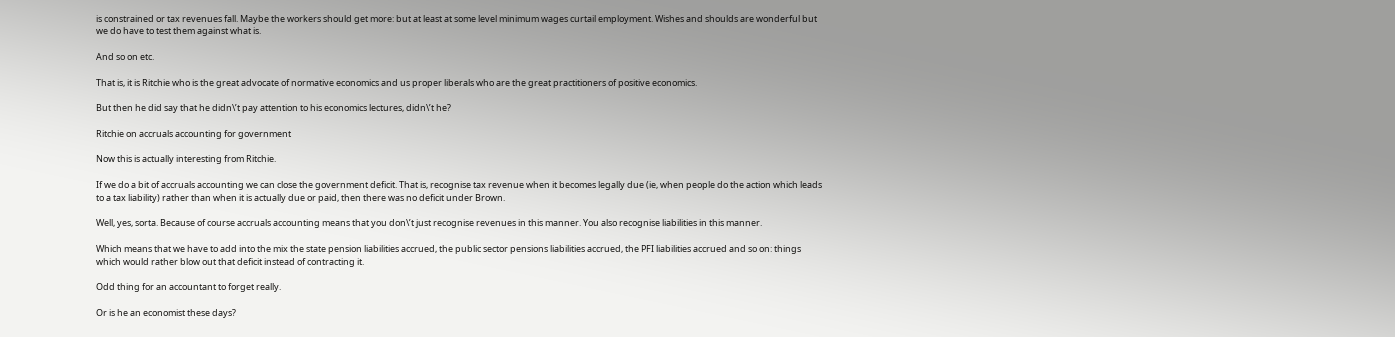is constrained or tax revenues fall. Maybe the workers should get more: but at least at some level minimum wages curtail employment. Wishes and shoulds are wonderful but we do have to test them against what is.

And so on etc.

That is, it is Ritchie who is the great advocate of normative economics and us proper liberals who are the great practitioners of positive economics.

But then he did say that he didn\’t pay attention to his economics lectures, didn\’t he?

Ritchie on accruals accounting for government

Now this is actually interesting from Ritchie.

If we do a bit of accruals accounting we can close the government deficit. That is, recognise tax revenue when it becomes legally due (ie, when people do the action which leads to a tax liability) rather than when it is actually due or paid, then there was no deficit under Brown.

Well, yes, sorta. Because of course accruals accounting means that you don\’t just recognise revenues in this manner. You also recognise liabilities in this manner.

Which means that we have to add into the mix the state pension liabilities accrued, the public sector pensions liabilities accrued, the PFI liabilities accrued and so on: things which would rather blow out that deficit instead of contracting it.

Odd thing for an accountant to forget really.

Or is he an economist these days?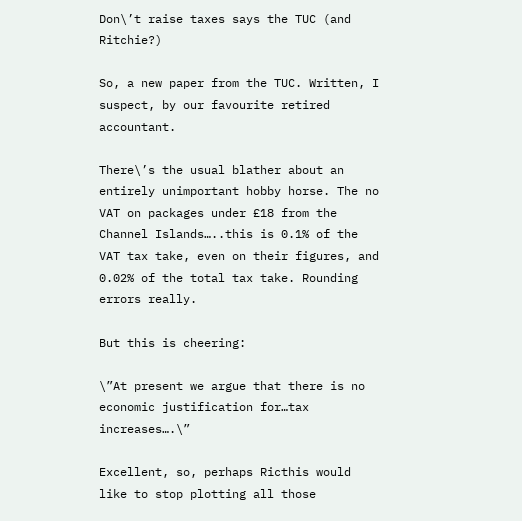Don\’t raise taxes says the TUC (and Ritchie?)

So, a new paper from the TUC. Written, I suspect, by our favourite retired accountant.

There\’s the usual blather about an entirely unimportant hobby horse. The no VAT on packages under £18 from the Channel Islands…..this is 0.1% of the VAT tax take, even on their figures, and 0.02% of the total tax take. Rounding errors really.

But this is cheering:

\”At present we argue that there is no economic justification for…tax increases….\”

Excellent, so, perhaps Ricthis would like to stop plotting all those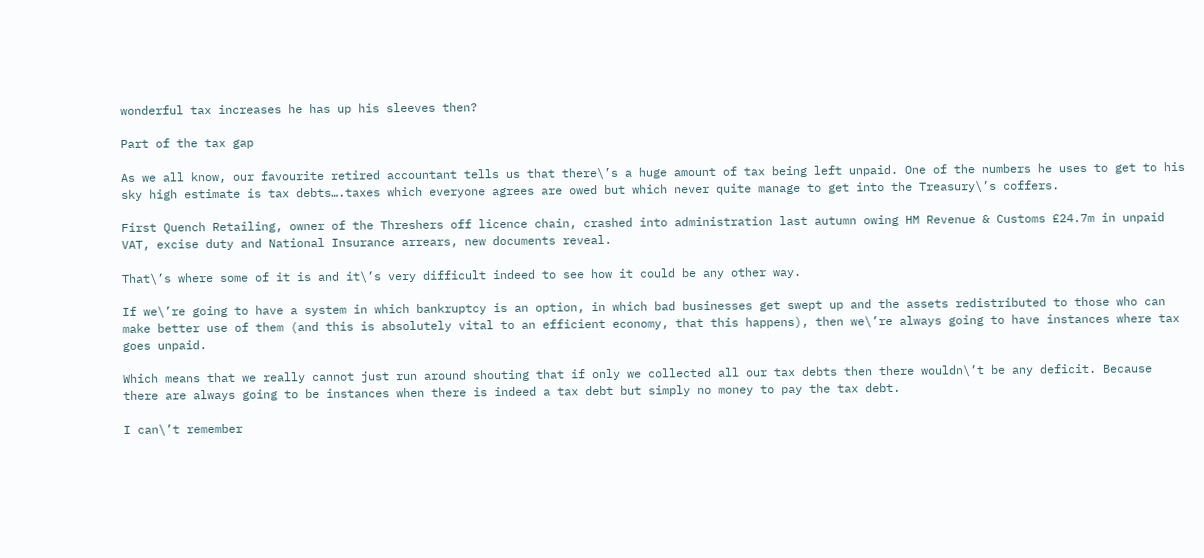wonderful tax increases he has up his sleeves then?

Part of the tax gap

As we all know, our favourite retired accountant tells us that there\’s a huge amount of tax being left unpaid. One of the numbers he uses to get to his sky high estimate is tax debts….taxes which everyone agrees are owed but which never quite manage to get into the Treasury\’s coffers.

First Quench Retailing, owner of the Threshers off licence chain, crashed into administration last autumn owing HM Revenue & Customs £24.7m in unpaid VAT, excise duty and National Insurance arrears, new documents reveal.

That\’s where some of it is and it\’s very difficult indeed to see how it could be any other way.

If we\’re going to have a system in which bankruptcy is an option, in which bad businesses get swept up and the assets redistributed to those who can make better use of them (and this is absolutely vital to an efficient economy, that this happens), then we\’re always going to have instances where tax goes unpaid.

Which means that we really cannot just run around shouting that if only we collected all our tax debts then there wouldn\’t be any deficit. Because there are always going to be instances when there is indeed a tax debt but simply no money to pay the tax debt.

I can\’t remember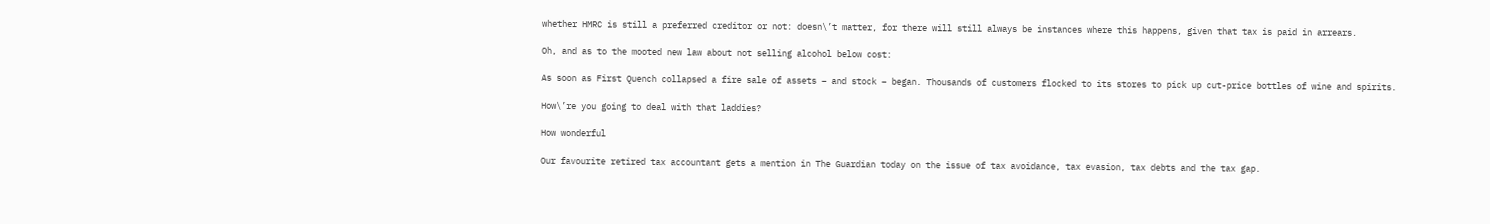whether HMRC is still a preferred creditor or not: doesn\’t matter, for there will still always be instances where this happens, given that tax is paid in arrears.

Oh, and as to the mooted new law about not selling alcohol below cost:

As soon as First Quench collapsed a fire sale of assets – and stock – began. Thousands of customers flocked to its stores to pick up cut-price bottles of wine and spirits.

How\’re you going to deal with that laddies?

How wonderful

Our favourite retired tax accountant gets a mention in The Guardian today on the issue of tax avoidance, tax evasion, tax debts and the tax gap.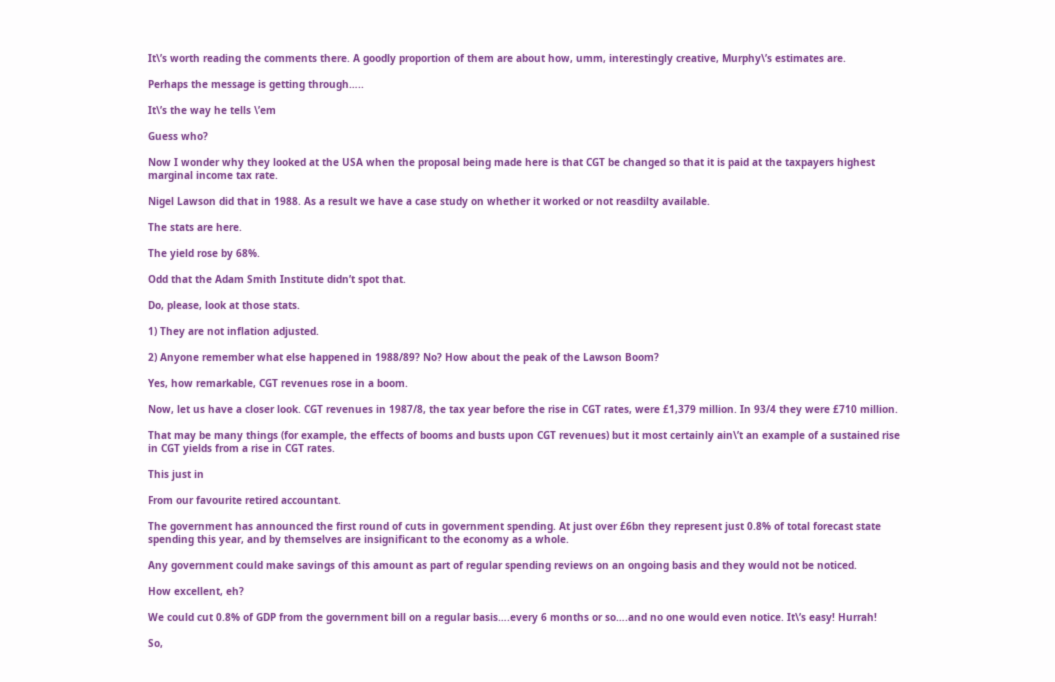It\’s worth reading the comments there. A goodly proportion of them are about how, umm, interestingly creative, Murphy\’s estimates are.

Perhaps the message is getting through…..

It\’s the way he tells \’em

Guess who?

Now I wonder why they looked at the USA when the proposal being made here is that CGT be changed so that it is paid at the taxpayers highest marginal income tax rate.

Nigel Lawson did that in 1988. As a result we have a case study on whether it worked or not reasdilty available.

The stats are here.

The yield rose by 68%.

Odd that the Adam Smith Institute didn’t spot that.

Do, please, look at those stats.

1) They are not inflation adjusted.

2) Anyone remember what else happened in 1988/89? No? How about the peak of the Lawson Boom?

Yes, how remarkable, CGT revenues rose in a boom.

Now, let us have a closer look. CGT revenues in 1987/8, the tax year before the rise in CGT rates, were £1,379 million. In 93/4 they were £710 million.

That may be many things (for example, the effects of booms and busts upon CGT revenues) but it most certainly ain\’t an example of a sustained rise in CGT yields from a rise in CGT rates.

This just in

From our favourite retired accountant.

The government has announced the first round of cuts in government spending. At just over £6bn they represent just 0.8% of total forecast state spending this year, and by themselves are insignificant to the economy as a whole.

Any government could make savings of this amount as part of regular spending reviews on an ongoing basis and they would not be noticed.

How excellent, eh?

We could cut 0.8% of GDP from the government bill on a regular basis….every 6 months or so….and no one would even notice. It\’s easy! Hurrah!

So,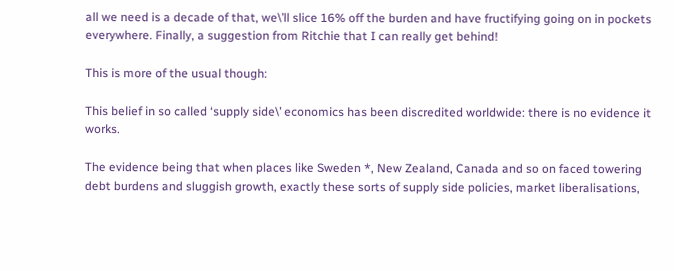all we need is a decade of that, we\’ll slice 16% off the burden and have fructifying going on in pockets everywhere. Finally, a suggestion from Ritchie that I can really get behind!

This is more of the usual though:

This belief in so called ‘supply side\’ economics has been discredited worldwide: there is no evidence it works.

The evidence being that when places like Sweden *, New Zealand, Canada and so on faced towering debt burdens and sluggish growth, exactly these sorts of supply side policies, market liberalisations,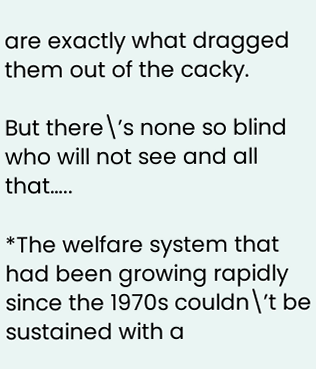are exactly what dragged them out of the cacky.

But there\’s none so blind who will not see and all that…..

*The welfare system that had been growing rapidly since the 1970s couldn\’t be sustained with a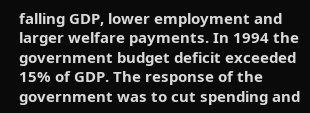falling GDP, lower employment and larger welfare payments. In 1994 the government budget deficit exceeded 15% of GDP. The response of the government was to cut spending and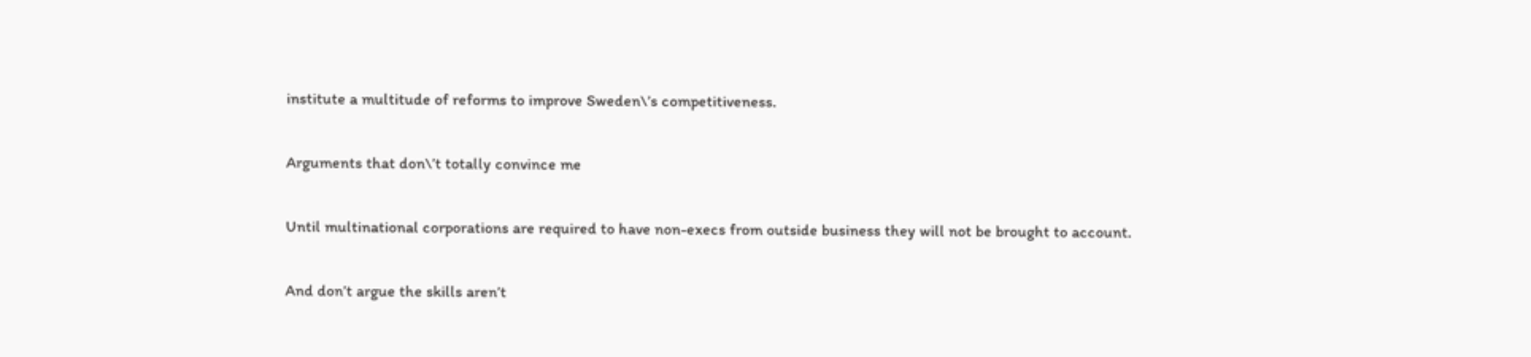institute a multitude of reforms to improve Sweden\’s competitiveness.

Arguments that don\’t totally convince me

Until multinational corporations are required to have non-execs from outside business they will not be brought to account.

And don’t argue the skills aren’t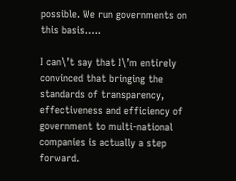possible. We run governments on this basis…..

I can\’t say that I\’m entirely convinced that bringing the standards of transparency, effectiveness and efficiency of government to multi-national companies is actually a step forward.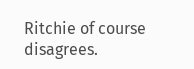Ritchie of course disagrees.